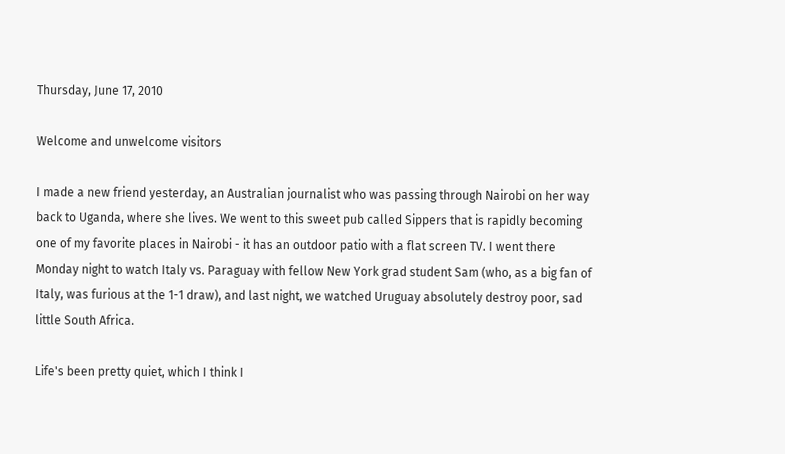Thursday, June 17, 2010

Welcome and unwelcome visitors

I made a new friend yesterday, an Australian journalist who was passing through Nairobi on her way back to Uganda, where she lives. We went to this sweet pub called Sippers that is rapidly becoming one of my favorite places in Nairobi - it has an outdoor patio with a flat screen TV. I went there Monday night to watch Italy vs. Paraguay with fellow New York grad student Sam (who, as a big fan of Italy, was furious at the 1-1 draw), and last night, we watched Uruguay absolutely destroy poor, sad little South Africa.

Life's been pretty quiet, which I think I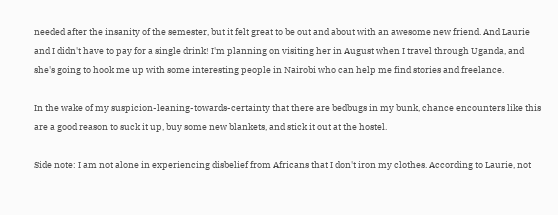needed after the insanity of the semester, but it felt great to be out and about with an awesome new friend. And Laurie and I didn't have to pay for a single drink! I'm planning on visiting her in August when I travel through Uganda, and she's going to hook me up with some interesting people in Nairobi who can help me find stories and freelance.

In the wake of my suspicion-leaning-towards-certainty that there are bedbugs in my bunk, chance encounters like this are a good reason to suck it up, buy some new blankets, and stick it out at the hostel.

Side note: I am not alone in experiencing disbelief from Africans that I don't iron my clothes. According to Laurie, not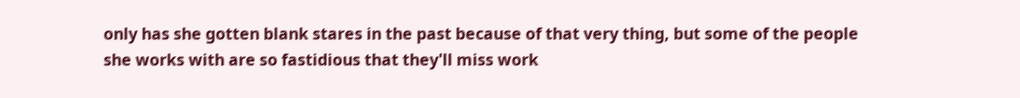only has she gotten blank stares in the past because of that very thing, but some of the people she works with are so fastidious that they'll miss work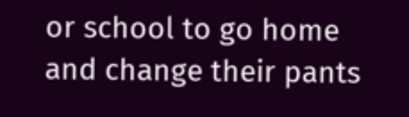or school to go home and change their pants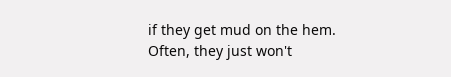if they get mud on the hem. Often, they just won't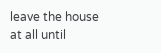leave the house at all until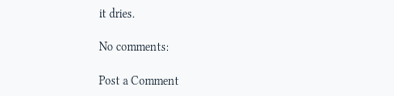it dries.

No comments:

Post a Comment